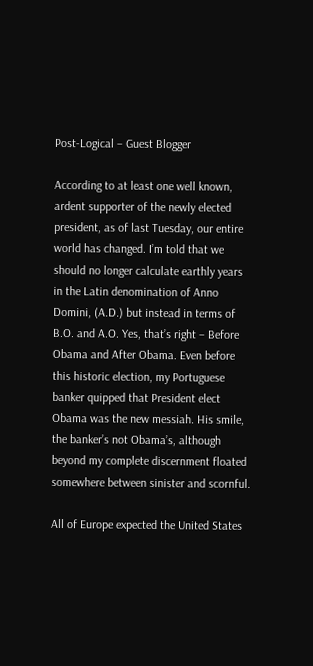Post-Logical – Guest Blogger

According to at least one well known, ardent supporter of the newly elected president, as of last Tuesday, our entire world has changed. I’m told that we should no longer calculate earthly years in the Latin denomination of Anno Domini, (A.D.) but instead in terms of B.O. and A.O. Yes, that’s right – Before Obama and After Obama. Even before this historic election, my Portuguese banker quipped that President elect Obama was the new messiah. His smile, the banker’s not Obama’s, although beyond my complete discernment floated somewhere between sinister and scornful.

All of Europe expected the United States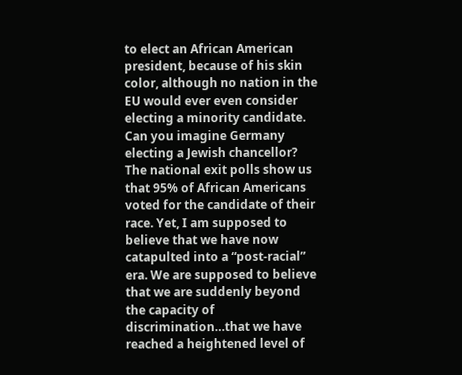to elect an African American president, because of his skin color, although no nation in the EU would ever even consider electing a minority candidate. Can you imagine Germany electing a Jewish chancellor? The national exit polls show us that 95% of African Americans voted for the candidate of their race. Yet, I am supposed to believe that we have now catapulted into a “post-racial” era. We are supposed to believe that we are suddenly beyond the capacity of discrimination…that we have reached a heightened level of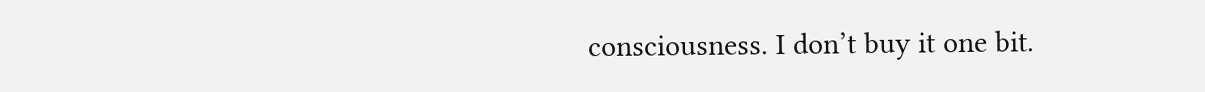consciousness. I don’t buy it one bit.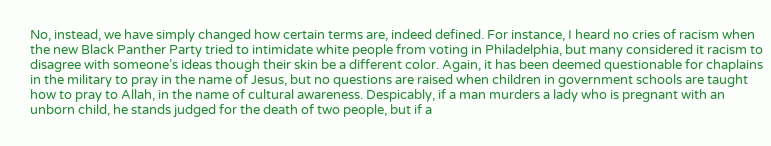No, instead, we have simply changed how certain terms are, indeed defined. For instance, I heard no cries of racism when the new Black Panther Party tried to intimidate white people from voting in Philadelphia, but many considered it racism to disagree with someone’s ideas though their skin be a different color. Again, it has been deemed questionable for chaplains in the military to pray in the name of Jesus, but no questions are raised when children in government schools are taught how to pray to Allah, in the name of cultural awareness. Despicably, if a man murders a lady who is pregnant with an unborn child, he stands judged for the death of two people, but if a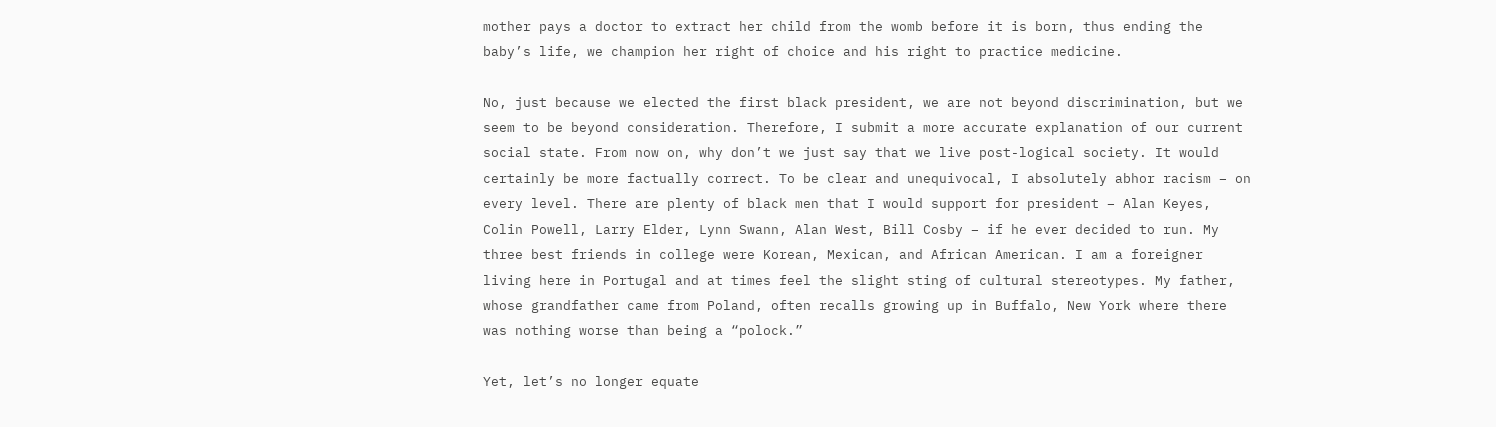mother pays a doctor to extract her child from the womb before it is born, thus ending the baby’s life, we champion her right of choice and his right to practice medicine.

No, just because we elected the first black president, we are not beyond discrimination, but we seem to be beyond consideration. Therefore, I submit a more accurate explanation of our current social state. From now on, why don’t we just say that we live post-logical society. It would certainly be more factually correct. To be clear and unequivocal, I absolutely abhor racism – on every level. There are plenty of black men that I would support for president – Alan Keyes, Colin Powell, Larry Elder, Lynn Swann, Alan West, Bill Cosby – if he ever decided to run. My three best friends in college were Korean, Mexican, and African American. I am a foreigner living here in Portugal and at times feel the slight sting of cultural stereotypes. My father, whose grandfather came from Poland, often recalls growing up in Buffalo, New York where there was nothing worse than being a “polock.”

Yet, let’s no longer equate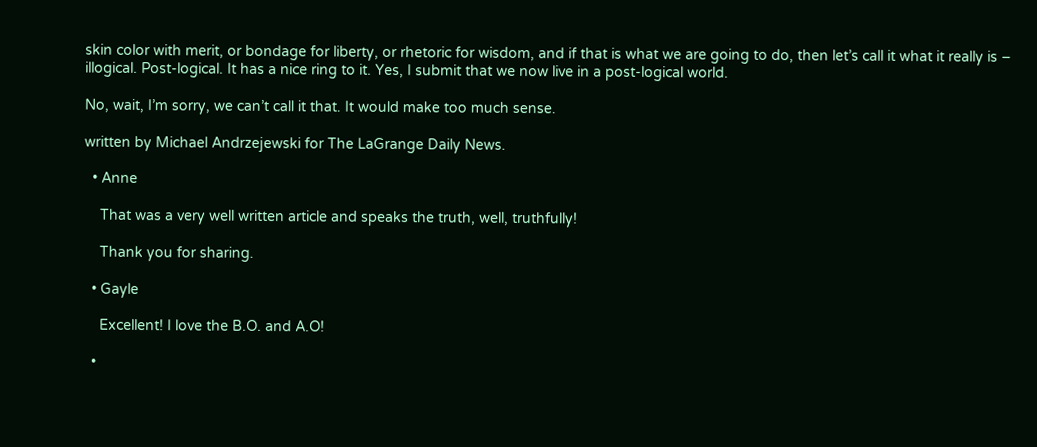skin color with merit, or bondage for liberty, or rhetoric for wisdom, and if that is what we are going to do, then let’s call it what it really is – illogical. Post-logical. It has a nice ring to it. Yes, I submit that we now live in a post-logical world.

No, wait, I’m sorry, we can’t call it that. It would make too much sense.

written by Michael Andrzejewski for The LaGrange Daily News.

  • Anne

    That was a very well written article and speaks the truth, well, truthfully!

    Thank you for sharing.

  • Gayle

    Excellent! I love the B.O. and A.O!

  •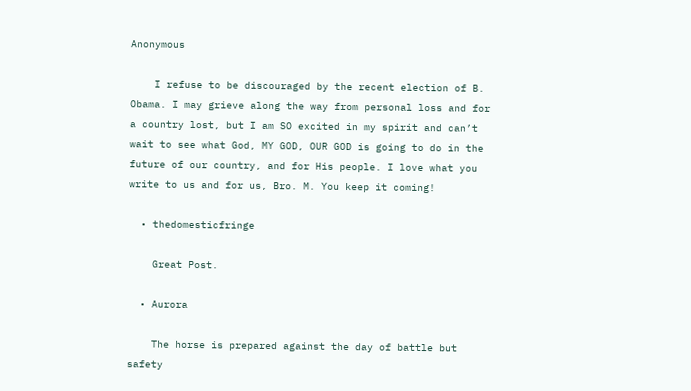Anonymous

    I refuse to be discouraged by the recent election of B. Obama. I may grieve along the way from personal loss and for a country lost, but I am SO excited in my spirit and can’t wait to see what God, MY GOD, OUR GOD is going to do in the future of our country, and for His people. I love what you write to us and for us, Bro. M. You keep it coming!

  • thedomesticfringe

    Great Post.

  • Aurora

    The horse is prepared against the day of battle but safety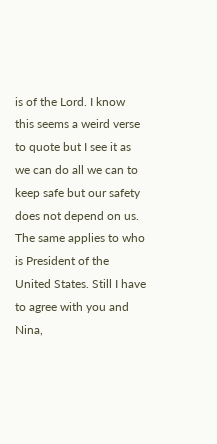is of the Lord. I know this seems a weird verse to quote but I see it as we can do all we can to keep safe but our safety does not depend on us. The same applies to who is President of the United States. Still I have to agree with you and Nina,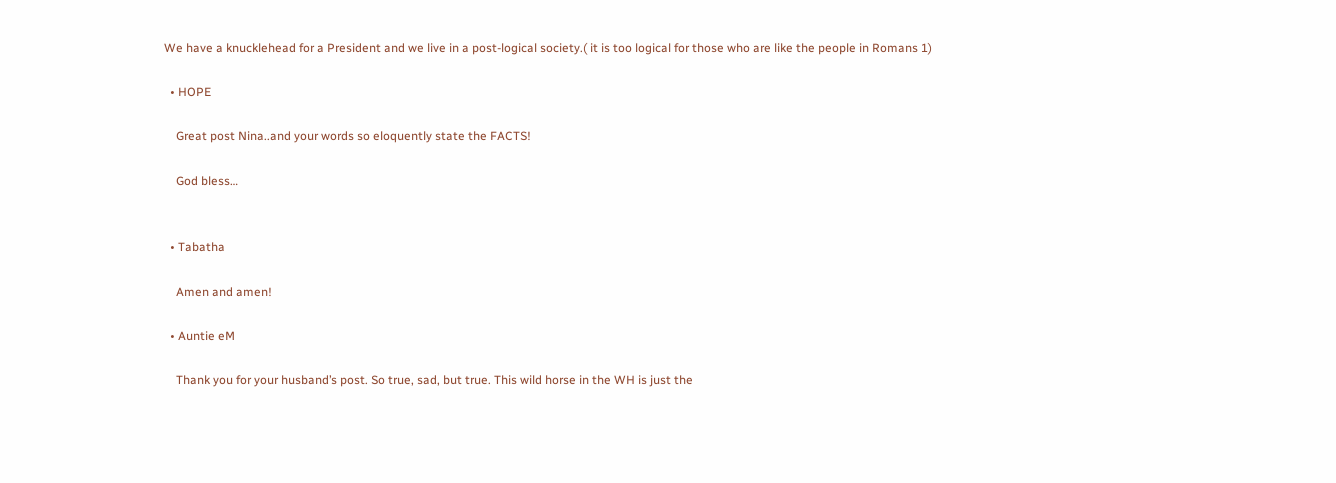We have a knucklehead for a President and we live in a post-logical society.( it is too logical for those who are like the people in Romans 1)

  • HOPE

    Great post Nina..and your words so eloquently state the FACTS!

    God bless…


  • Tabatha

    Amen and amen!

  • Auntie eM

    Thank you for your husband’s post. So true, sad, but true. This wild horse in the WH is just the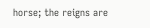horse; the reigns are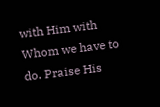with Him with Whom we have to do. Praise His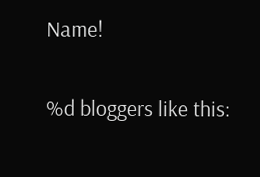Name!

%d bloggers like this: